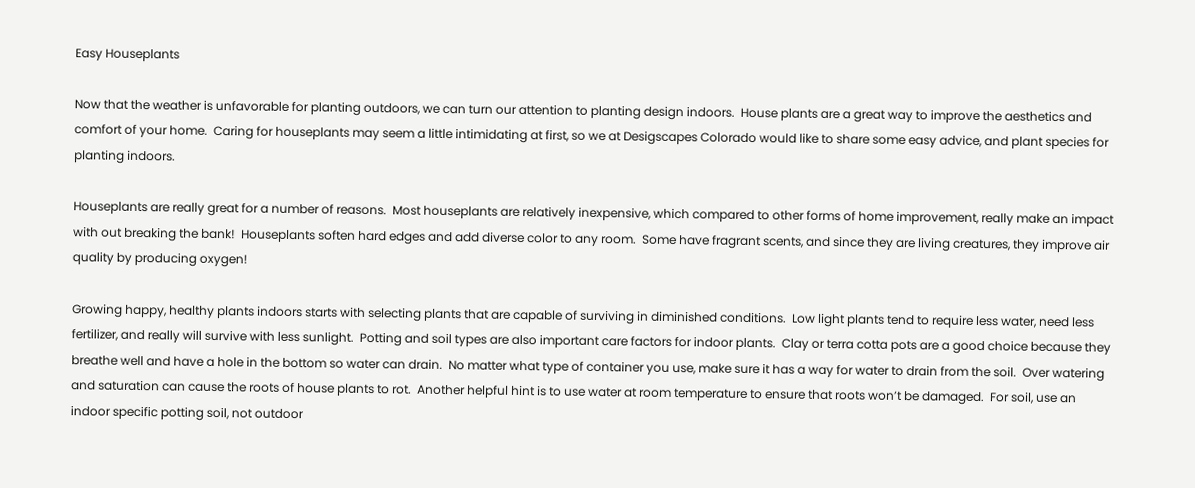Easy Houseplants

Now that the weather is unfavorable for planting outdoors, we can turn our attention to planting design indoors.  House plants are a great way to improve the aesthetics and comfort of your home.  Caring for houseplants may seem a little intimidating at first, so we at Desigscapes Colorado would like to share some easy advice, and plant species for planting indoors.

Houseplants are really great for a number of reasons.  Most houseplants are relatively inexpensive, which compared to other forms of home improvement, really make an impact with out breaking the bank!  Houseplants soften hard edges and add diverse color to any room.  Some have fragrant scents, and since they are living creatures, they improve air quality by producing oxygen!

Growing happy, healthy plants indoors starts with selecting plants that are capable of surviving in diminished conditions.  Low light plants tend to require less water, need less fertilizer, and really will survive with less sunlight.  Potting and soil types are also important care factors for indoor plants.  Clay or terra cotta pots are a good choice because they breathe well and have a hole in the bottom so water can drain.  No matter what type of container you use, make sure it has a way for water to drain from the soil.  Over watering and saturation can cause the roots of house plants to rot.  Another helpful hint is to use water at room temperature to ensure that roots won’t be damaged.  For soil, use an indoor specific potting soil, not outdoor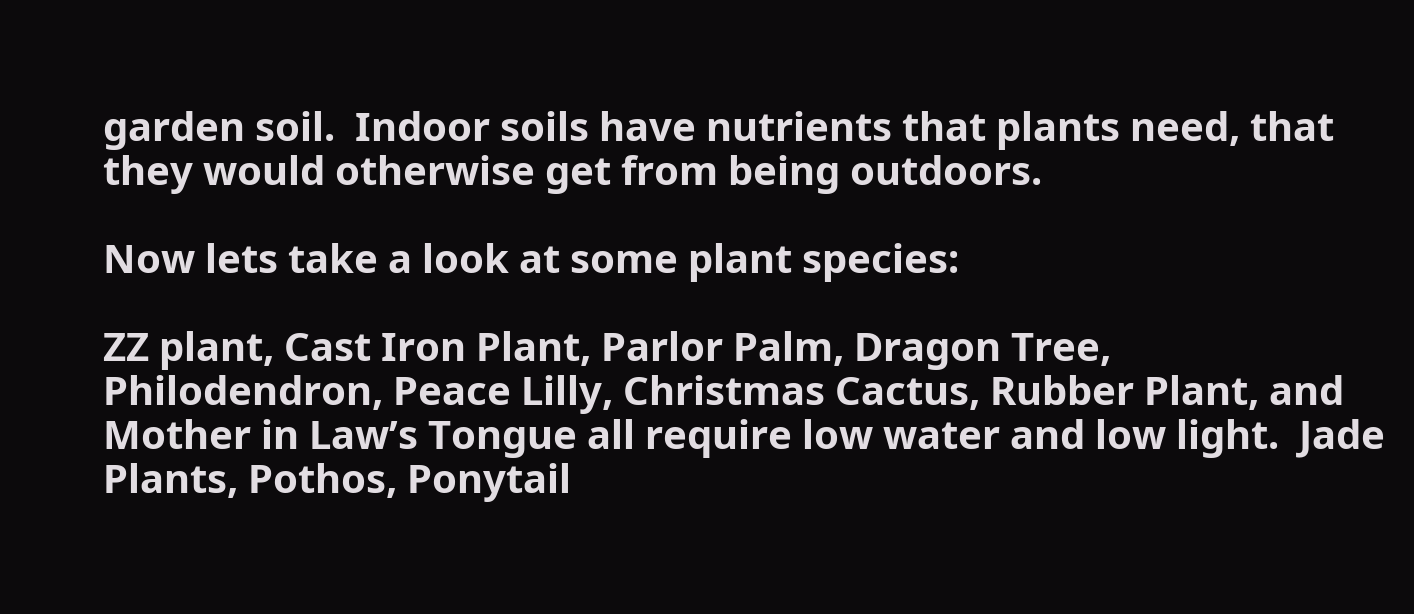garden soil.  Indoor soils have nutrients that plants need, that they would otherwise get from being outdoors.

Now lets take a look at some plant species:

ZZ plant, Cast Iron Plant, Parlor Palm, Dragon Tree, Philodendron, Peace Lilly, Christmas Cactus, Rubber Plant, and Mother in Law’s Tongue all require low water and low light.  Jade Plants, Pothos, Ponytail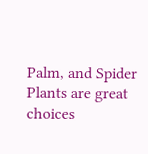Palm, and Spider Plants are great choices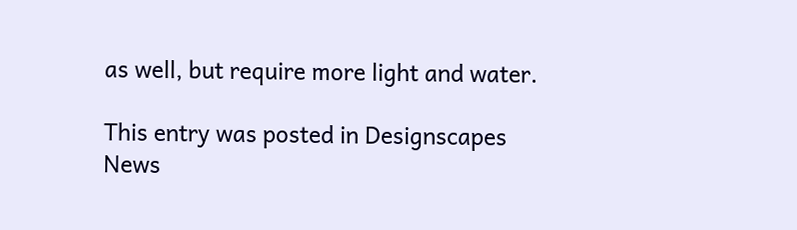as well, but require more light and water.

This entry was posted in Designscapes News